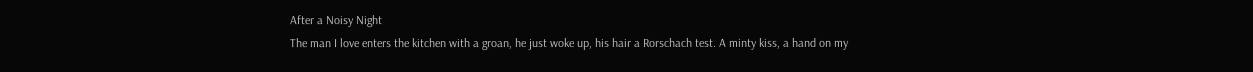After a Noisy Night
The man I love enters the kitchen with a groan, he just woke up, his hair a Rorschach test. A minty kiss, a hand on my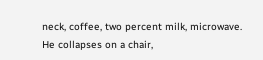neck, coffee, two percent milk, microwave. He collapses on a chair,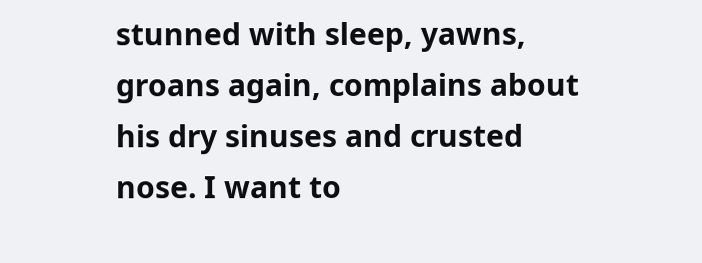stunned with sleep, yawns, groans again, complains about his dry sinuses and crusted nose. I want to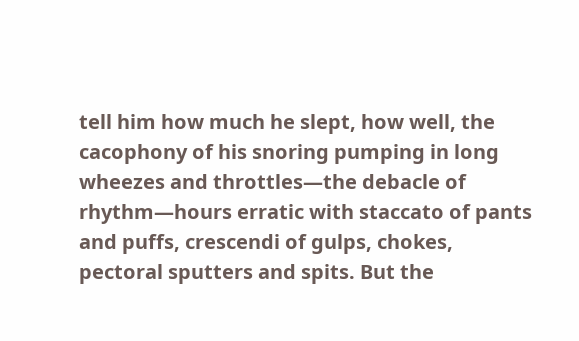tell him how much he slept, how well, the cacophony of his snoring pumping in long wheezes and throttles—the debacle of rhythm—hours erratic with staccato of pants and puffs, crescendi of gulps, chokes, pectoral sputters and spits. But the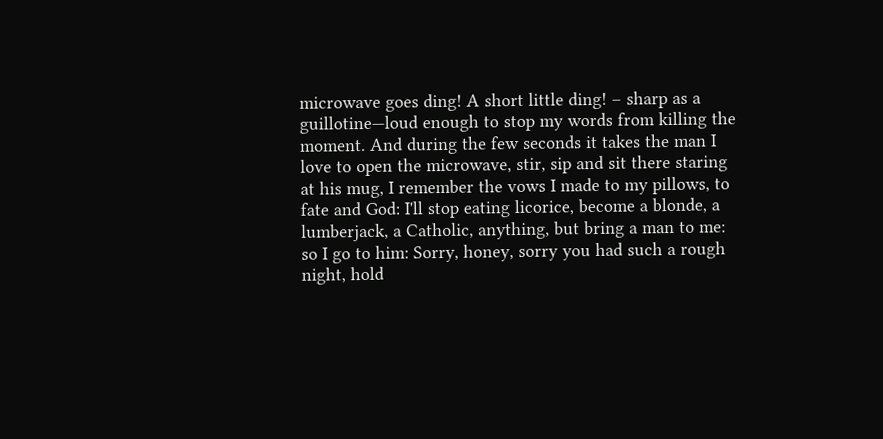microwave goes ding! A short little ding! – sharp as a guillotine—loud enough to stop my words from killing the moment. And during the few seconds it takes the man I love to open the microwave, stir, sip and sit there staring at his mug, I remember the vows I made to my pillows, to fate and God: I'll stop eating licorice, become a blonde, a lumberjack, a Catholic, anything, but bring a man to me: so I go to him: Sorry, honey, sorry you had such a rough night, hold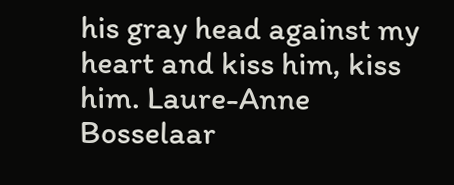his gray head against my heart and kiss him, kiss him. Laure-Anne Bosselaar